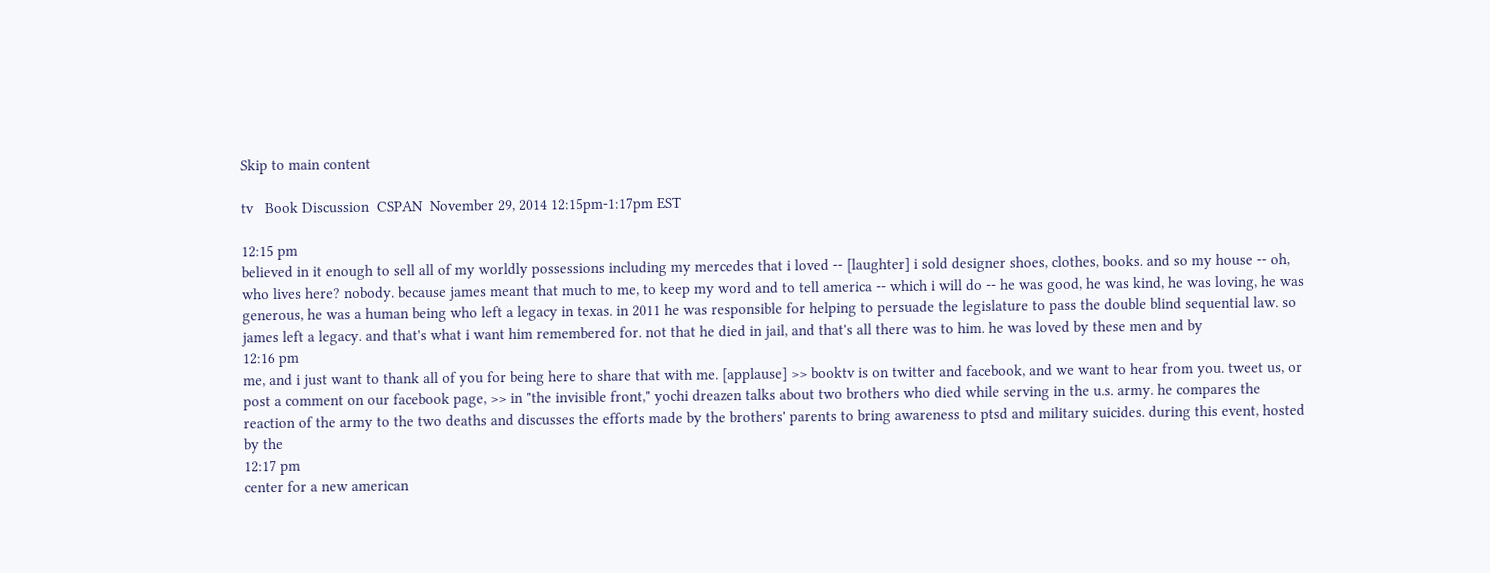Skip to main content

tv   Book Discussion  CSPAN  November 29, 2014 12:15pm-1:17pm EST

12:15 pm
believed in it enough to sell all of my worldly possessions including my mercedes that i loved -- [laughter] i sold designer shoes, clothes, books. and so my house -- oh, who lives here? nobody. because james meant that much to me, to keep my word and to tell america -- which i will do -- he was good, he was kind, he was loving, he was generous, he was a human being who left a legacy in texas. in 2011 he was responsible for helping to persuade the legislature to pass the double blind sequential law. so james left a legacy. and that's what i want him remembered for. not that he died in jail, and that's all there was to him. he was loved by these men and by
12:16 pm
me, and i just want to thank all of you for being here to share that with me. [applause] >> booktv is on twitter and facebook, and we want to hear from you. tweet us, or post a comment on our facebook page, >> in "the invisible front," yochi dreazen talks about two brothers who died while serving in the u.s. army. he compares the reaction of the army to the two deaths and discusses the efforts made by the brothers' parents to bring awareness to ptsd and military suicides. during this event, hosted by the
12:17 pm
center for a new american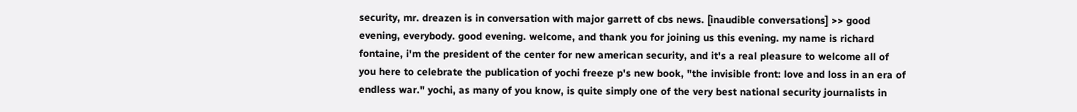security, mr. dreazen is in conversation with major garrett of cbs news. [inaudible conversations] >> good evening, everybody. good evening. welcome, and thank you for joining us this evening. my name is richard fontaine, i'm the president of the center for new american security, and it's a real pleasure to welcome all of you here to celebrate the publication of yochi freeze p's new book, "the invisible front: love and loss in an era of endless war." yochi, as many of you know, is quite simply one of the very best national security journalists in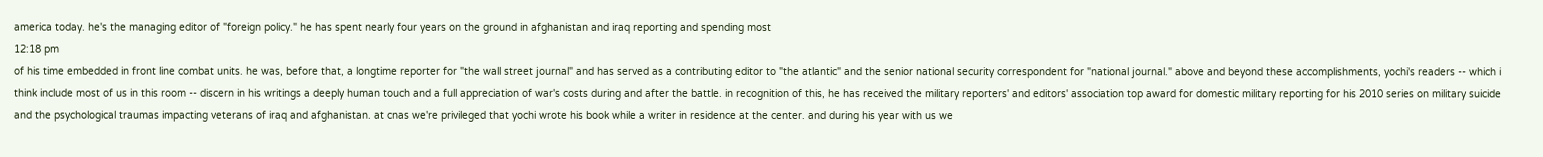america today. he's the managing editor of "foreign policy." he has spent nearly four years on the ground in afghanistan and iraq reporting and spending most
12:18 pm
of his time embedded in front line combat units. he was, before that, a longtime reporter for "the wall street journal" and has served as a contributing editor to "the atlantic" and the senior national security correspondent for "national journal." above and beyond these accomplishments, yochi's readers -- which i think include most of us in this room -- discern in his writings a deeply human touch and a full appreciation of war's costs during and after the battle. in recognition of this, he has received the military reporters' and editors' association top award for domestic military reporting for his 2010 series on military suicide and the psychological traumas impacting veterans of iraq and afghanistan. at cnas we're privileged that yochi wrote his book while a writer in residence at the center. and during his year with us we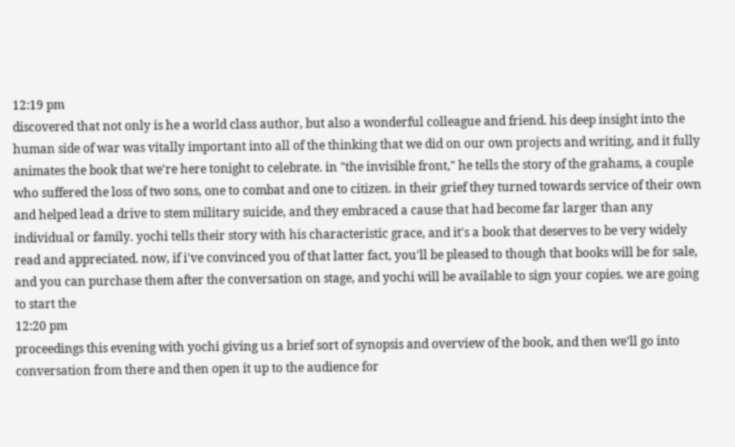12:19 pm
discovered that not only is he a world class author, but also a wonderful colleague and friend. his deep insight into the human side of war was vitally important into all of the thinking that we did on our own projects and writing, and it fully animates the book that we're here tonight to celebrate. in "the invisible front," he tells the story of the grahams, a couple who suffered the loss of two sons, one to combat and one to citizen. in their grief they turned towards service of their own and helped lead a drive to stem military suicide, and they embraced a cause that had become far larger than any individual or family. yochi tells their story with his characteristic grace, and it's a book that deserves to be very widely read and appreciated. now, if i've convinced you of that latter fact, you'll be pleased to though that books will be for sale, and you can purchase them after the conversation on stage, and yochi will be available to sign your copies. we are going to start the
12:20 pm
proceedings this evening with yochi giving us a brief sort of synopsis and overview of the book, and then we'll go into conversation from there and then open it up to the audience for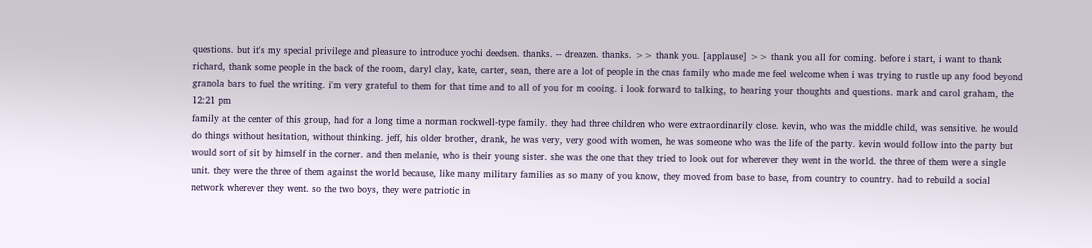questions. but it's my special privilege and pleasure to introduce yochi deedsen. thanks. -- dreazen. thanks. >> thank you. [applause] >> thank you all for coming. before i start, i want to thank richard, thank some people in the back of the room, daryl clay, kate, carter, sean, there are a lot of people in the cnas family who made me feel welcome when i was trying to rustle up any food beyond granola bars to fuel the writing. i'm very grateful to them for that time and to all of you for m cooing. i look forward to talking, to hearing your thoughts and questions. mark and carol graham, the
12:21 pm
family at the center of this group, had for a long time a norman rockwell-type family. they had three children who were extraordinarily close. kevin, who was the middle child, was sensitive. he would do things without hesitation, without thinking. jeff, his older brother, drank, he was very, very good with women, he was someone who was the life of the party. kevin would follow into the party but would sort of sit by himself in the corner. and then melanie, who is their young sister. she was the one that they tried to look out for wherever they went in the world. the three of them were a single unit. they were the three of them against the world because, like many military families as so many of you know, they moved from base to base, from country to country. had to rebuild a social network wherever they went. so the two boys, they were patriotic in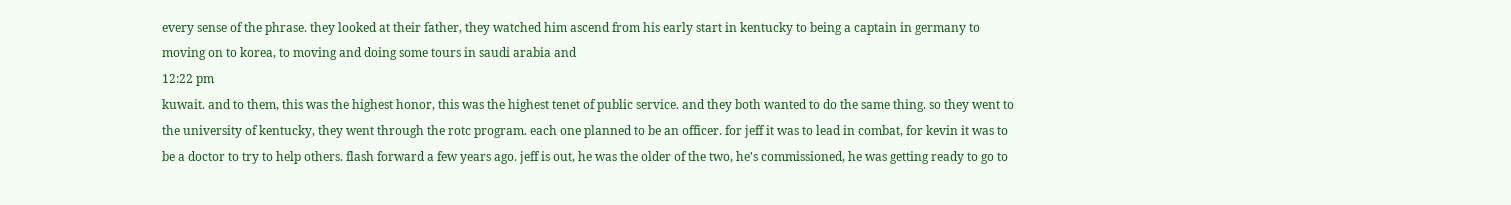every sense of the phrase. they looked at their father, they watched him ascend from his early start in kentucky to being a captain in germany to moving on to korea, to moving and doing some tours in saudi arabia and
12:22 pm
kuwait. and to them, this was the highest honor, this was the highest tenet of public service. and they both wanted to do the same thing. so they went to the university of kentucky, they went through the rotc program. each one planned to be an officer. for jeff it was to lead in combat, for kevin it was to be a doctor to try to help others. flash forward a few years ago. jeff is out, he was the older of the two, he's commissioned, he was getting ready to go to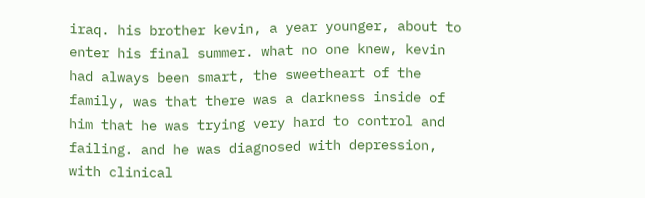iraq. his brother kevin, a year younger, about to enter his final summer. what no one knew, kevin had always been smart, the sweetheart of the family, was that there was a darkness inside of him that he was trying very hard to control and failing. and he was diagnosed with depression, with clinical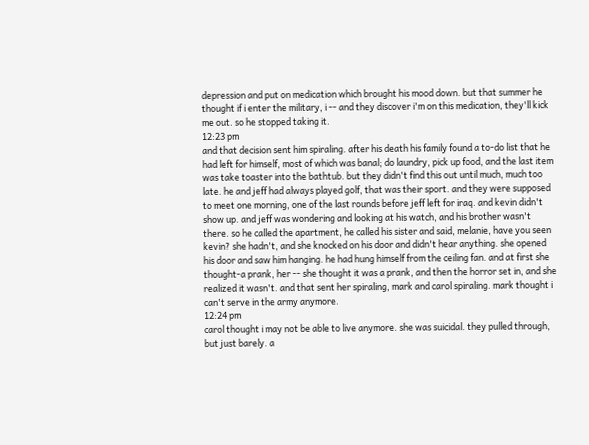depression and put on medication which brought his mood down. but that summer he thought if i enter the military, i -- and they discover i'm on this medication, they'll kick me out. so he stopped taking it.
12:23 pm
and that decision sent him spiraling. after his death his family found a to-do list that he had left for himself, most of which was banal; do laundry, pick up food, and the last item was take toaster into the bathtub. but they didn't find this out until much, much too late. he and jeff had always played golf, that was their sport. and they were supposed to meet one morning, one of the last rounds before jeff left for iraq. and kevin didn't show up. and jeff was wondering and looking at his watch, and his brother wasn't there. so he called the apartment, he called his sister and said, melanie, have you seen kevin? she hadn't, and she knocked on his door and didn't hear anything. she opened his door and saw him hanging. he had hung himself from the ceiling fan. and at first she thought-a prank, her -- she thought it was a prank, and then the horror set in, and she realized it wasn't. and that sent her spiraling, mark and carol spiraling. mark thought i can't serve in the army anymore.
12:24 pm
carol thought i may not be able to live anymore. she was suicidal. they pulled through, but just barely. a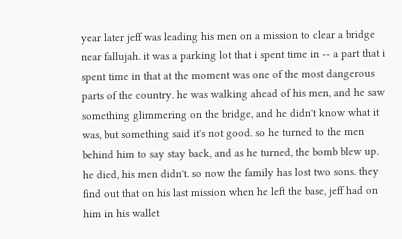year later jeff was leading his men on a mission to clear a bridge near fallujah. it was a parking lot that i spent time in -- a part that i spent time in that at the moment was one of the most dangerous parts of the country. he was walking ahead of his men, and he saw something glimmering on the bridge, and he didn't know what it was, but something said it's not good. so he turned to the men behind him to say stay back, and as he turned, the bomb blew up. he died, his men didn't. so now the family has lost two sons. they find out that on his last mission when he left the base, jeff had on him in his wallet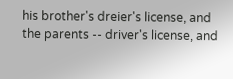his brother's dreier's license, and the parents -- driver's license, and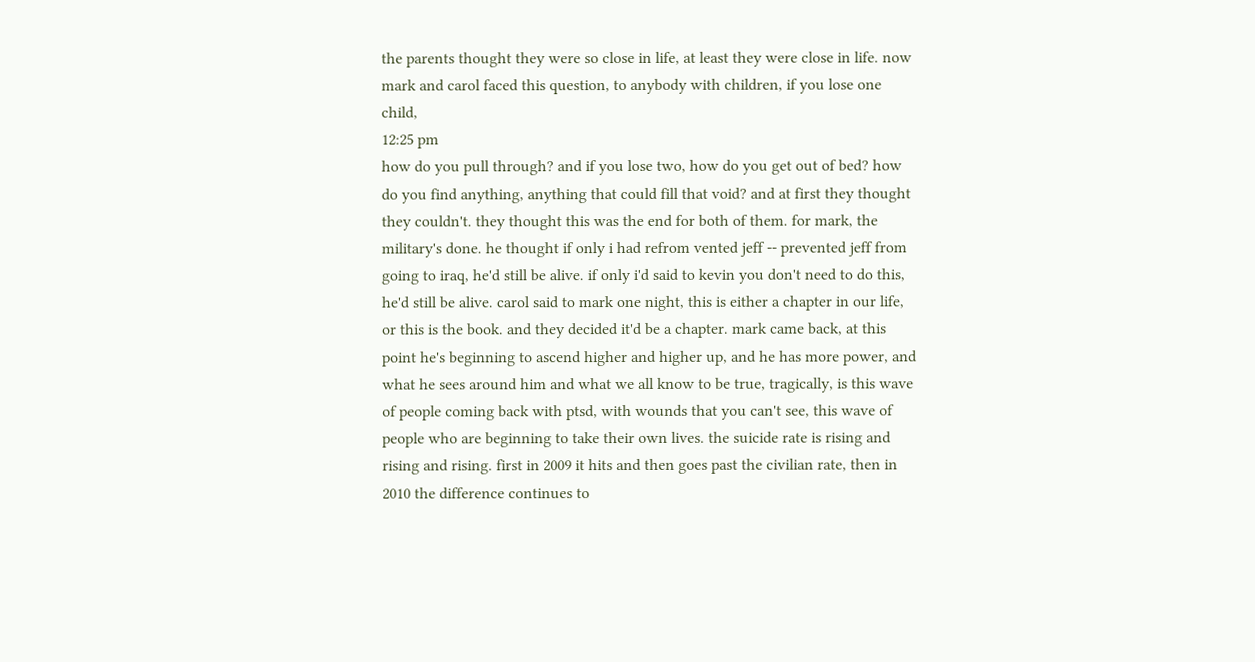the parents thought they were so close in life, at least they were close in life. now mark and carol faced this question, to anybody with children, if you lose one child,
12:25 pm
how do you pull through? and if you lose two, how do you get out of bed? how do you find anything, anything that could fill that void? and at first they thought they couldn't. they thought this was the end for both of them. for mark, the military's done. he thought if only i had refrom vented jeff -- prevented jeff from going to iraq, he'd still be alive. if only i'd said to kevin you don't need to do this, he'd still be alive. carol said to mark one night, this is either a chapter in our life, or this is the book. and they decided it'd be a chapter. mark came back, at this point he's beginning to ascend higher and higher up, and he has more power, and what he sees around him and what we all know to be true, tragically, is this wave of people coming back with ptsd, with wounds that you can't see, this wave of people who are beginning to take their own lives. the suicide rate is rising and rising and rising. first in 2009 it hits and then goes past the civilian rate, then in 2010 the difference continues to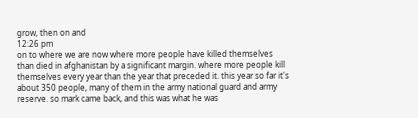grow, then on and
12:26 pm
on to where we are now where more people have killed themselves than died in afghanistan by a significant margin. where more people kill themselves every year than the year that preceded it. this year so far it's about 350 people, many of them in the army national guard and army reserve. so mark came back, and this was what he was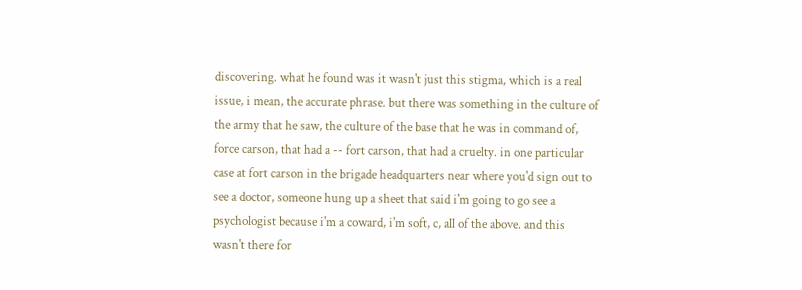discovering. what he found was it wasn't just this stigma, which is a real issue, i mean, the accurate phrase. but there was something in the culture of the army that he saw, the culture of the base that he was in command of, force carson, that had a -- fort carson, that had a cruelty. in one particular case at fort carson in the brigade headquarters near where you'd sign out to see a doctor, someone hung up a sheet that said i'm going to go see a psychologist because i'm a coward, i'm soft, c, all of the above. and this wasn't there for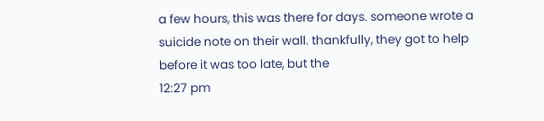a few hours, this was there for days. someone wrote a suicide note on their wall. thankfully, they got to help before it was too late, but the
12:27 pm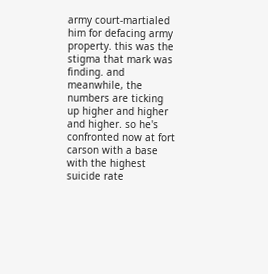army court-martialed him for defacing army property. this was the stigma that mark was finding. and meanwhile, the numbers are ticking up higher and higher and higher. so he's confronted now at fort carson with a base with the highest suicide rate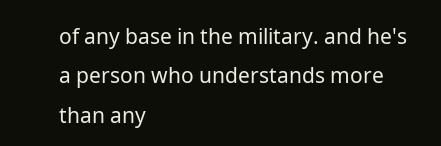of any base in the military. and he's a person who understands more than any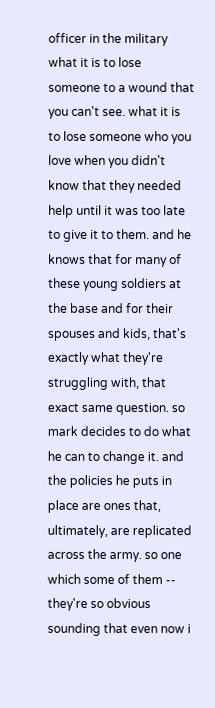officer in the military what it is to lose someone to a wound that you can't see. what it is to lose someone who you love when you didn't know that they needed help until it was too late to give it to them. and he knows that for many of these young soldiers at the base and for their spouses and kids, that's exactly what they're struggling with, that exact same question. so mark decides to do what he can to change it. and the policies he puts in place are ones that, ultimately, are replicated across the army. so one which some of them -- they're so obvious sounding that even now i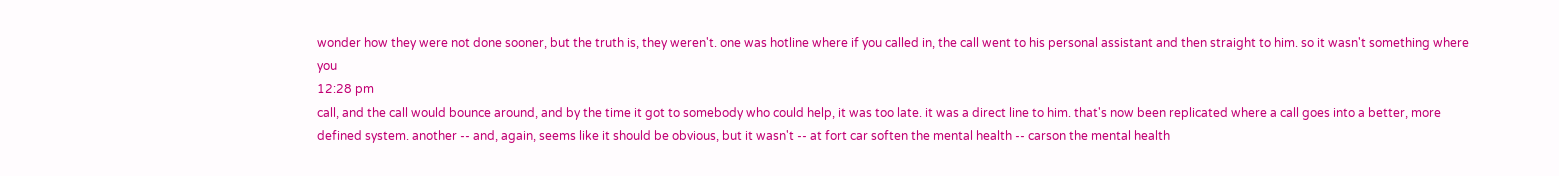wonder how they were not done sooner, but the truth is, they weren't. one was hotline where if you called in, the call went to his personal assistant and then straight to him. so it wasn't something where you
12:28 pm
call, and the call would bounce around, and by the time it got to somebody who could help, it was too late. it was a direct line to him. that's now been replicated where a call goes into a better, more defined system. another -- and, again, seems like it should be obvious, but it wasn't -- at fort car soften the mental health -- carson the mental health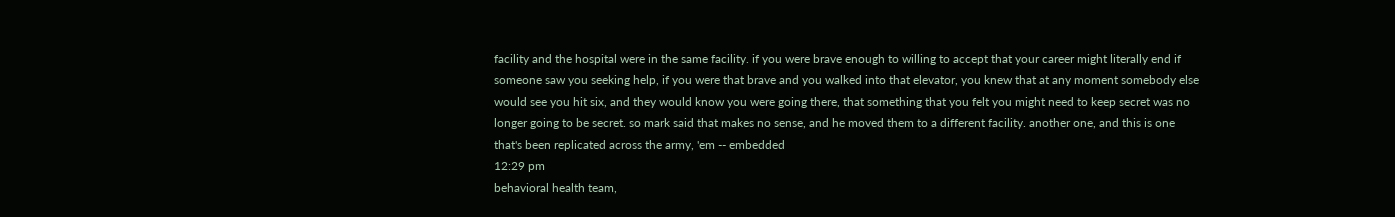facility and the hospital were in the same facility. if you were brave enough to willing to accept that your career might literally end if someone saw you seeking help, if you were that brave and you walked into that elevator, you knew that at any moment somebody else would see you hit six, and they would know you were going there, that something that you felt you might need to keep secret was no longer going to be secret. so mark said that makes no sense, and he moved them to a different facility. another one, and this is one that's been replicated across the army, 'em -- embedded
12:29 pm
behavioral health team,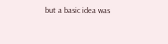but a basic idea was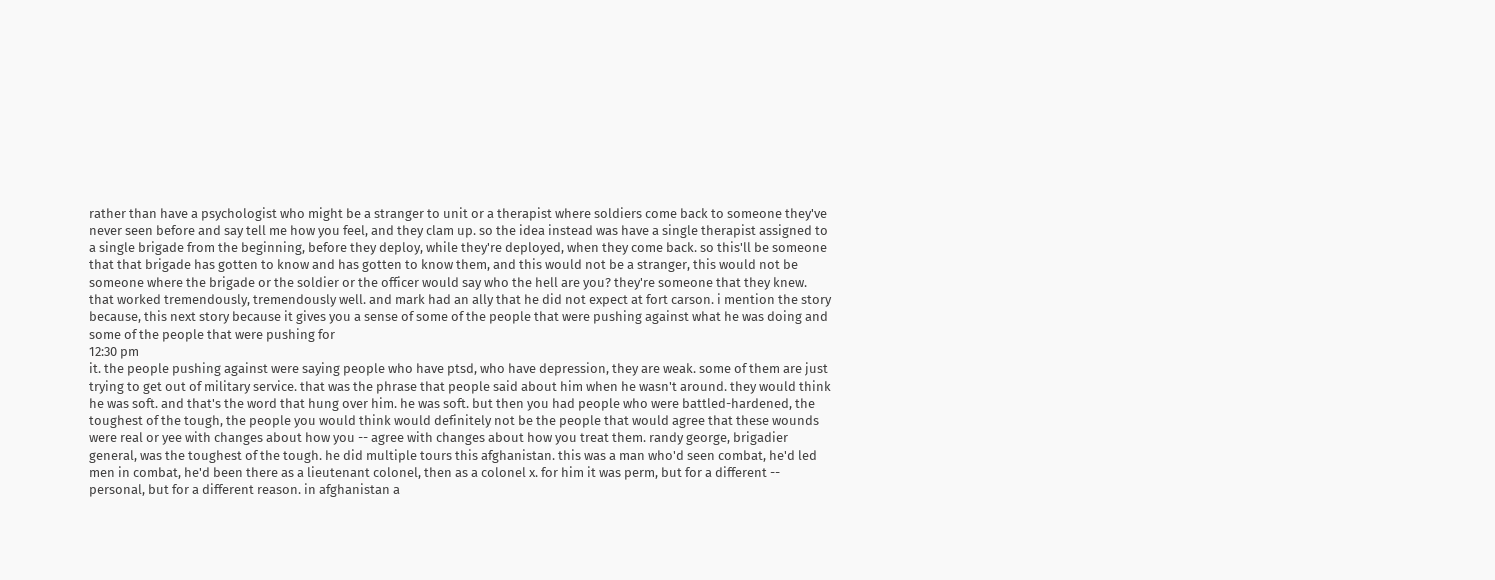rather than have a psychologist who might be a stranger to unit or a therapist where soldiers come back to someone they've never seen before and say tell me how you feel, and they clam up. so the idea instead was have a single therapist assigned to a single brigade from the beginning, before they deploy, while they're deployed, when they come back. so this'll be someone that that brigade has gotten to know and has gotten to know them, and this would not be a stranger, this would not be someone where the brigade or the soldier or the officer would say who the hell are you? they're someone that they knew. that worked tremendously, tremendously well. and mark had an ally that he did not expect at fort carson. i mention the story because, this next story because it gives you a sense of some of the people that were pushing against what he was doing and some of the people that were pushing for
12:30 pm
it. the people pushing against were saying people who have ptsd, who have depression, they are weak. some of them are just trying to get out of military service. that was the phrase that people said about him when he wasn't around. they would think he was soft. and that's the word that hung over him. he was soft. but then you had people who were battled-hardened, the toughest of the tough, the people you would think would definitely not be the people that would agree that these wounds were real or yee with changes about how you -- agree with changes about how you treat them. randy george, brigadier general, was the toughest of the tough. he did multiple tours this afghanistan. this was a man who'd seen combat, he'd led men in combat, he'd been there as a lieutenant colonel, then as a colonel x. for him it was perm, but for a different -- personal, but for a different reason. in afghanistan a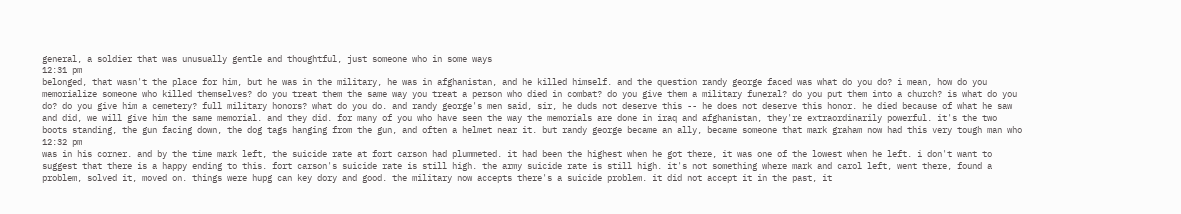general, a soldier that was unusually gentle and thoughtful, just someone who in some ways
12:31 pm
belonged, that wasn't the place for him, but he was in the military, he was in afghanistan, and he killed himself. and the question randy george faced was what do you do? i mean, how do you memorialize someone who killed themselves? do you treat them the same way you treat a person who died in combat? do you give them a military funeral? do you put them into a church? is what do you do? do you give him a cemetery? full military honors? what do you do. and randy george's men said, sir, he duds not deserve this -- he does not deserve this honor. he died because of what he saw and did, we will give him the same memorial. and they did. for many of you who have seen the way the memorials are done in iraq and afghanistan, they're extraordinarily powerful. it's the two boots standing, the gun facing down, the dog tags hanging from the gun, and often a helmet near it. but randy george became an ally, became someone that mark graham now had this very tough man who
12:32 pm
was in his corner. and by the time mark left, the suicide rate at fort carson had plummeted. it had been the highest when he got there, it was one of the lowest when he left. i don't want to suggest that there is a happy ending to this. fort carson's suicide rate is still high. the army suicide rate is still high. it's not something where mark and carol left, went there, found a problem, solved it, moved on. things were hupg can key dory and good. the military now accepts there's a suicide problem. it did not accept it in the past, it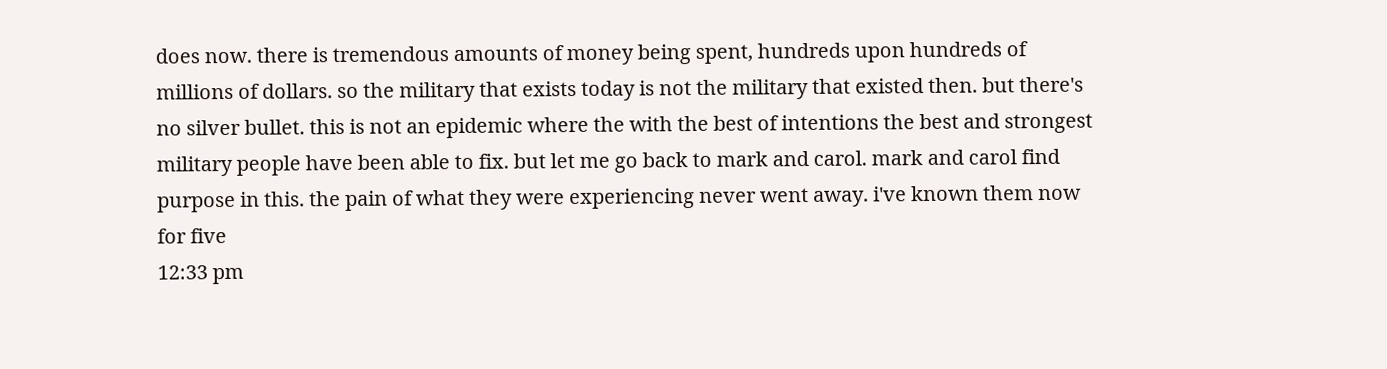does now. there is tremendous amounts of money being spent, hundreds upon hundreds of millions of dollars. so the military that exists today is not the military that existed then. but there's no silver bullet. this is not an epidemic where the with the best of intentions the best and strongest military people have been able to fix. but let me go back to mark and carol. mark and carol find purpose in this. the pain of what they were experiencing never went away. i've known them now for five
12:33 pm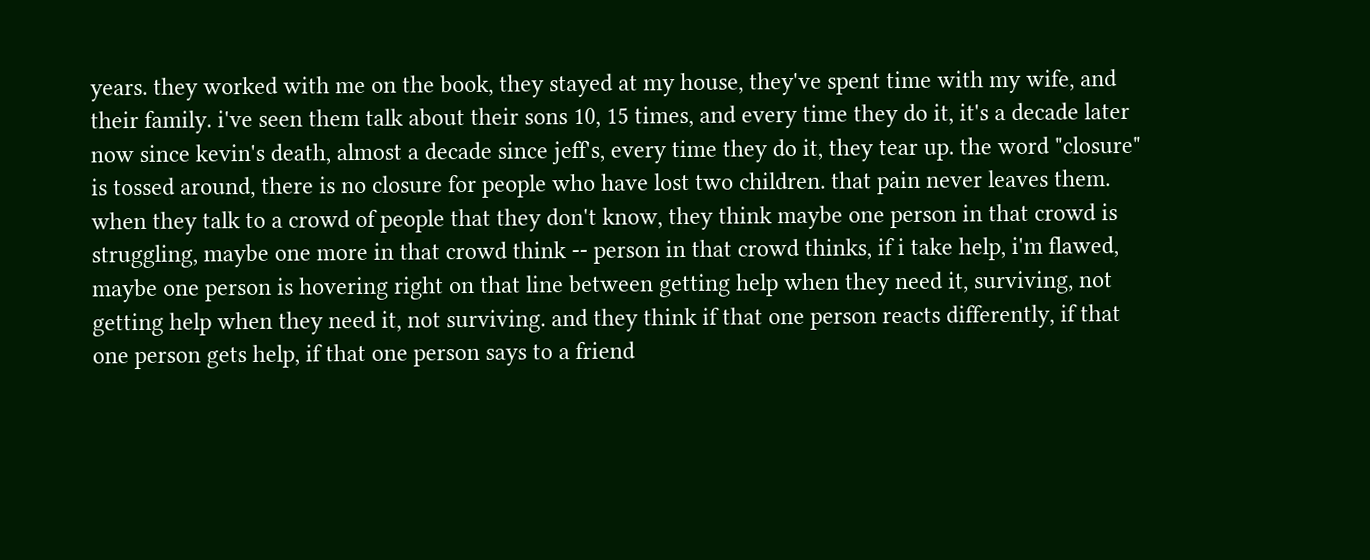years. they worked with me on the book, they stayed at my house, they've spent time with my wife, and their family. i've seen them talk about their sons 10, 15 times, and every time they do it, it's a decade later now since kevin's death, almost a decade since jeff's, every time they do it, they tear up. the word "closure" is tossed around, there is no closure for people who have lost two children. that pain never leaves them. when they talk to a crowd of people that they don't know, they think maybe one person in that crowd is struggling, maybe one more in that crowd think -- person in that crowd thinks, if i take help, i'm flawed, maybe one person is hovering right on that line between getting help when they need it, surviving, not getting help when they need it, not surviving. and they think if that one person reacts differently, if that one person gets help, if that one person says to a friend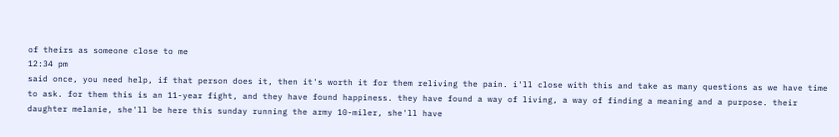of theirs as someone close to me
12:34 pm
said once, you need help, if that person does it, then it's worth it for them reliving the pain. i'll close with this and take as many questions as we have time to ask. for them this is an 11-year fight, and they have found happiness. they have found a way of living, a way of finding a meaning and a purpose. their daughter melanie, she'll be here this sunday running the army 10-miler, she'll have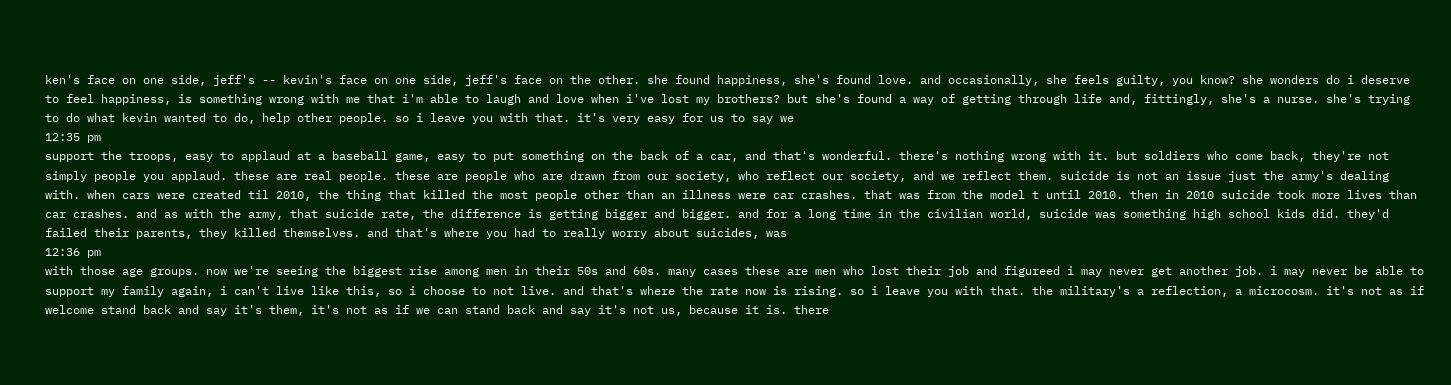ken's face on one side, jeff's -- kevin's face on one side, jeff's face on the other. she found happiness, she's found love. and occasionally, she feels guilty, you know? she wonders do i deserve to feel happiness, is something wrong with me that i'm able to laugh and love when i've lost my brothers? but she's found a way of getting through life and, fittingly, she's a nurse. she's trying to do what kevin wanted to do, help other people. so i leave you with that. it's very easy for us to say we
12:35 pm
support the troops, easy to applaud at a baseball game, easy to put something on the back of a car, and that's wonderful. there's nothing wrong with it. but soldiers who come back, they're not simply people you applaud. these are real people. these are people who are drawn from our society, who reflect our society, and we reflect them. suicide is not an issue just the army's dealing with. when cars were created til 2010, the thing that killed the most people other than an illness were car crashes. that was from the model t until 2010. then in 2010 suicide took more lives than car crashes. and as with the army, that suicide rate, the difference is getting bigger and bigger. and for a long time in the civilian world, suicide was something high school kids did. they'd failed their parents, they killed themselves. and that's where you had to really worry about suicides, was
12:36 pm
with those age groups. now we're seeing the biggest rise among men in their 50s and 60s. many cases these are men who lost their job and figureed i may never get another job. i may never be able to support my family again, i can't live like this, so i choose to not live. and that's where the rate now is rising. so i leave you with that. the military's a reflection, a microcosm. it's not as if welcome stand back and say it's them, it's not as if we can stand back and say it's not us, because it is. there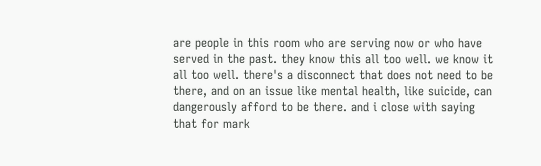are people in this room who are serving now or who have served in the past. they know this all too well. we know it all too well. there's a disconnect that does not need to be there, and on an issue like mental health, like suicide, can dangerously afford to be there. and i close with saying that for mark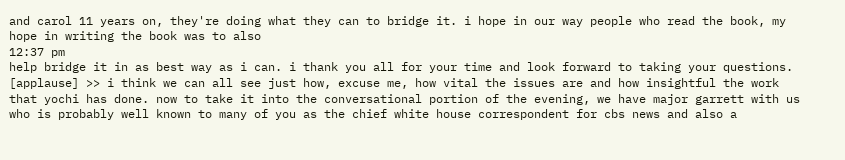and carol 11 years on, they're doing what they can to bridge it. i hope in our way people who read the book, my hope in writing the book was to also
12:37 pm
help bridge it in as best way as i can. i thank you all for your time and look forward to taking your questions. [applause] >> i think we can all see just how, excuse me, how vital the issues are and how insightful the work that yochi has done. now to take it into the conversational portion of the evening, we have major garrett with us who is probably well known to many of you as the chief white house correspondent for cbs news and also a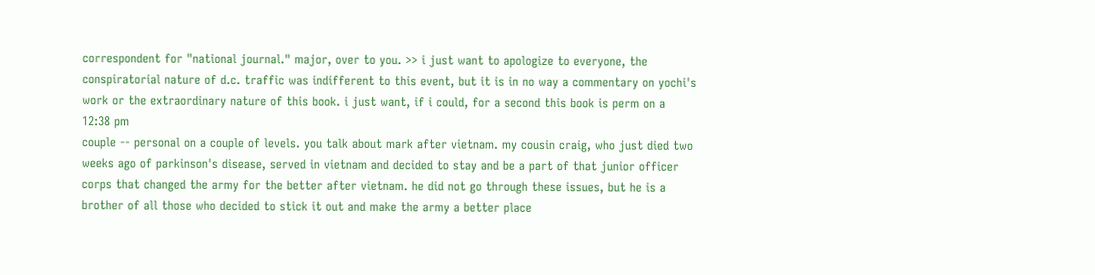correspondent for "national journal." major, over to you. >> i just want to apologize to everyone, the conspiratorial nature of d.c. traffic was indifferent to this event, but it is in no way a commentary on yochi's work or the extraordinary nature of this book. i just want, if i could, for a second this book is perm on a
12:38 pm
couple -- personal on a couple of levels. you talk about mark after vietnam. my cousin craig, who just died two weeks ago of parkinson's disease, served in vietnam and decided to stay and be a part of that junior officer corps that changed the army for the better after vietnam. he did not go through these issues, but he is a brother of all those who decided to stick it out and make the army a better place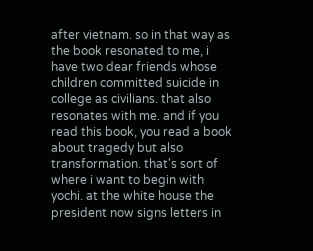after vietnam. so in that way as the book resonated to me, i have two dear friends whose children committed suicide in college as civilians. that also resonates with me. and if you read this book, you read a book about tragedy but also transformation. that's sort of where i want to begin with yochi. at the white house the president now signs letters in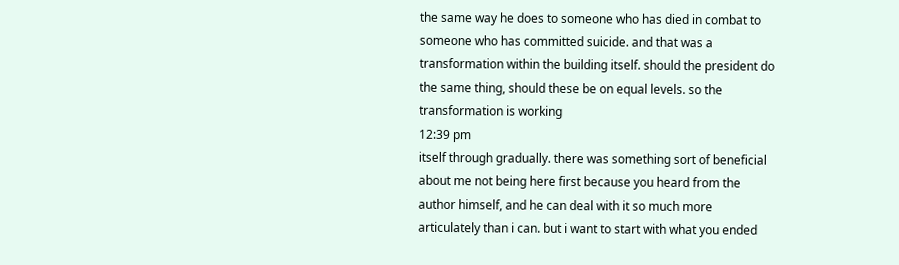the same way he does to someone who has died in combat to someone who has committed suicide. and that was a transformation within the building itself. should the president do the same thing, should these be on equal levels. so the transformation is working
12:39 pm
itself through gradually. there was something sort of beneficial about me not being here first because you heard from the author himself, and he can deal with it so much more articulately than i can. but i want to start with what you ended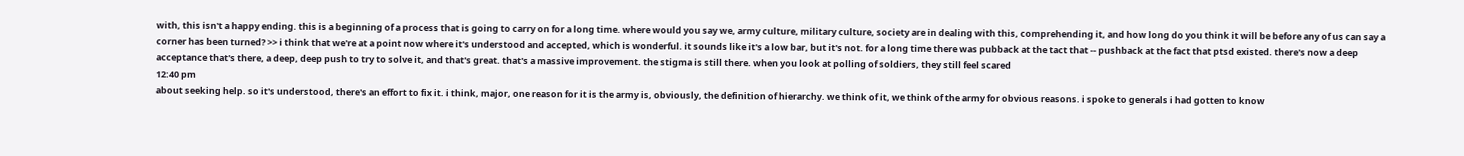with, this isn't a happy ending. this is a beginning of a process that is going to carry on for a long time. where would you say we, army culture, military culture, society are in dealing with this, comprehending it, and how long do you think it will be before any of us can say a corner has been turned? >> i think that we're at a point now where it's understood and accepted, which is wonderful. it sounds like it's a low bar, but it's not. for a long time there was pubback at the tact that -- pushback at the fact that ptsd existed. there's now a deep acceptance that's there, a deep, deep push to try to solve it, and that's great. that's a massive improvement. the stigma is still there. when you look at polling of soldiers, they still feel scared
12:40 pm
about seeking help. so it's understood, there's an effort to fix it. i think, major, one reason for it is the army is, obviously, the definition of hierarchy. we think of it, we think of the army for obvious reasons. i spoke to generals i had gotten to know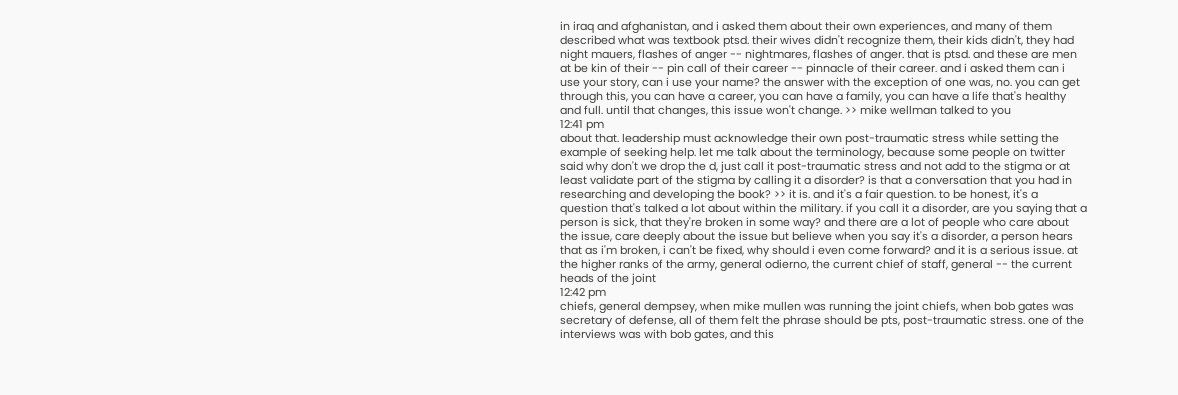in iraq and afghanistan, and i asked them about their own experiences, and many of them described what was textbook ptsd. their wives didn't recognize them, their kids didn't, they had night mauers, flashes of anger -- nightmares, flashes of anger. that is ptsd. and these are men at be kin of their -- pin call of their career -- pinnacle of their career. and i asked them can i use your story, can i use your name? the answer with the exception of one was, no. you can get through this, you can have a career, you can have a family, you can have a life that's healthy and full. until that changes, this issue won't change. >> mike wellman talked to you
12:41 pm
about that. leadership must acknowledge their own post-traumatic stress while setting the example of seeking help. let me talk about the terminology, because some people on twitter said why don't we drop the d, just call it post-traumatic stress and not add to the stigma or at least validate part of the stigma by calling it a disorder? is that a conversation that you had in researching and developing the book? >> it is. and it's a fair question. to be honest, it's a question that's talked a lot about within the military. if you call it a disorder, are you saying that a person is sick, that they're broken in some way? and there are a lot of people who care about the issue, care deeply about the issue but believe when you say it's a disorder, a person hears that as i'm broken, i can't be fixed, why should i even come forward? and it is a serious issue. at the higher ranks of the army, general odierno, the current chief of staff, general -- the current heads of the joint
12:42 pm
chiefs, general dempsey, when mike mullen was running the joint chiefs, when bob gates was secretary of defense, all of them felt the phrase should be pts, post-traumatic stress. one of the interviews was with bob gates, and this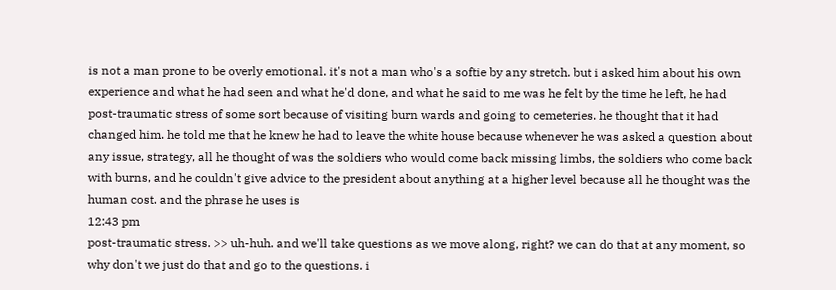is not a man prone to be overly emotional. it's not a man who's a softie by any stretch. but i asked him about his own experience and what he had seen and what he'd done, and what he said to me was he felt by the time he left, he had post-traumatic stress of some sort because of visiting burn wards and going to cemeteries. he thought that it had changed him. he told me that he knew he had to leave the white house because whenever he was asked a question about any issue, strategy, all he thought of was the soldiers who would come back missing limbs, the soldiers who come back with burns, and he couldn't give advice to the president about anything at a higher level because all he thought was the human cost. and the phrase he uses is
12:43 pm
post-traumatic stress. >> uh-huh. and we'll take questions as we move along, right? we can do that at any moment, so why don't we just do that and go to the questions. i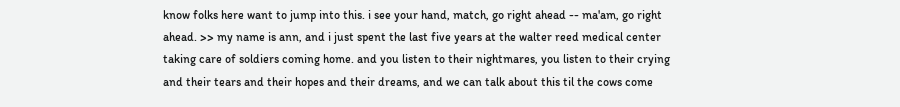know folks here want to jump into this. i see your hand, match, go right ahead -- ma'am, go right ahead. >> my name is ann, and i just spent the last five years at the walter reed medical center taking care of soldiers coming home. and you listen to their nightmares, you listen to their crying and their tears and their hopes and their dreams, and we can talk about this til the cows come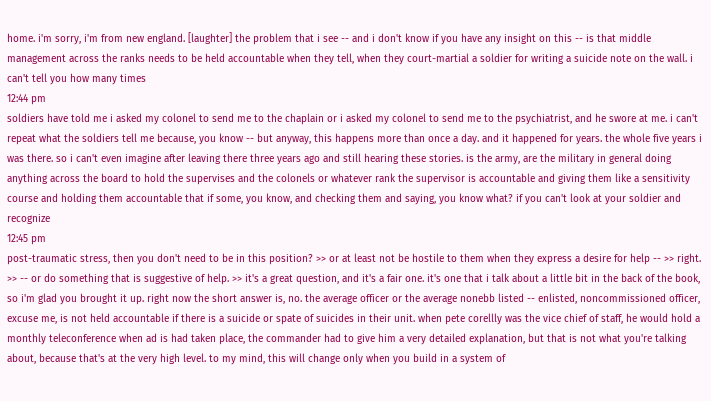home. i'm sorry, i'm from new england. [laughter] the problem that i see -- and i don't know if you have any insight on this -- is that middle management across the ranks needs to be held accountable when they tell, when they court-martial a soldier for writing a suicide note on the wall. i can't tell you how many times
12:44 pm
soldiers have told me i asked my colonel to send me to the chaplain or i asked my colonel to send me to the psychiatrist, and he swore at me. i can't repeat what the soldiers tell me because, you know -- but anyway, this happens more than once a day. and it happened for years. the whole five years i was there. so i can't even imagine after leaving there three years ago and still hearing these stories. is the army, are the military in general doing anything across the board to hold the supervises and the colonels or whatever rank the supervisor is accountable and giving them like a sensitivity course and holding them accountable that if some, you know, and checking them and saying, you know what? if you can't look at your soldier and recognize
12:45 pm
post-traumatic stress, then you don't need to be in this position? >> or at least not be hostile to them when they express a desire for help -- >> right. >> -- or do something that is suggestive of help. >> it's a great question, and it's a fair one. it's one that i talk about a little bit in the back of the book, so i'm glad you brought it up. right now the short answer is, no. the average officer or the average nonebb listed -- enlisted, noncommissioned officer, excuse me, is not held accountable if there is a suicide or spate of suicides in their unit. when pete corellly was the vice chief of staff, he would hold a monthly teleconference when ad is had taken place, the commander had to give him a very detailed explanation, but that is not what you're talking about, because that's at the very high level. to my mind, this will change only when you build in a system of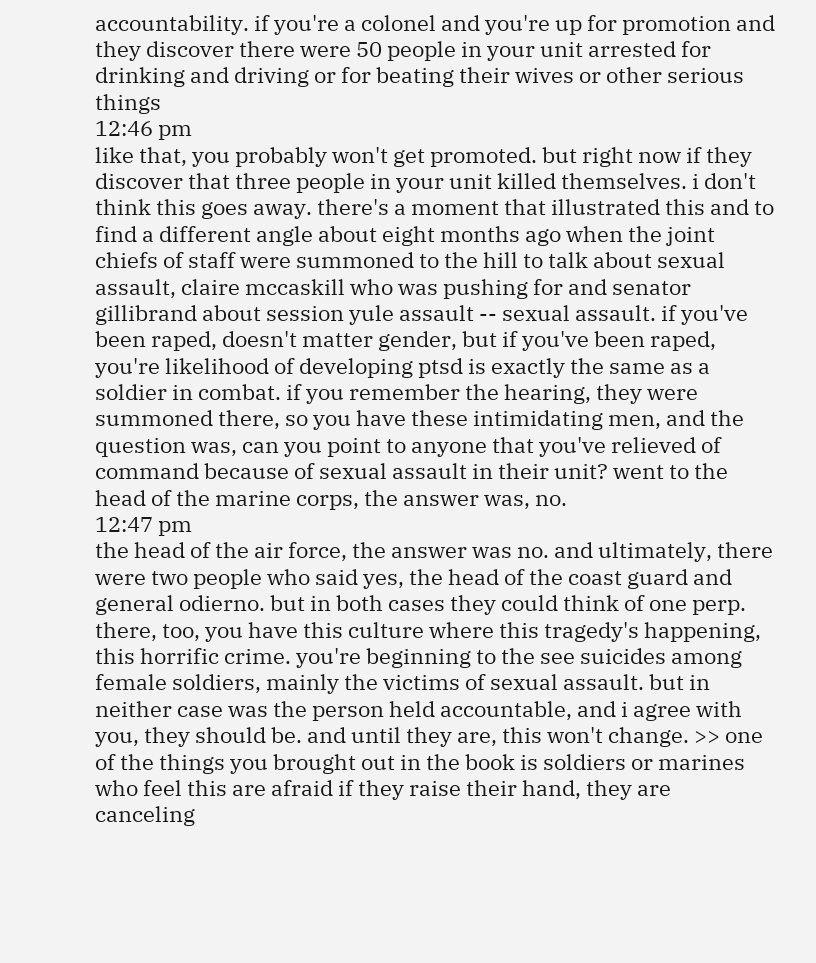accountability. if you're a colonel and you're up for promotion and they discover there were 50 people in your unit arrested for drinking and driving or for beating their wives or other serious things
12:46 pm
like that, you probably won't get promoted. but right now if they discover that three people in your unit killed themselves. i don't think this goes away. there's a moment that illustrated this and to find a different angle about eight months ago when the joint chiefs of staff were summoned to the hill to talk about sexual assault, claire mccaskill who was pushing for and senator gillibrand about session yule assault -- sexual assault. if you've been raped, doesn't matter gender, but if you've been raped, you're likelihood of developing ptsd is exactly the same as a soldier in combat. if you remember the hearing, they were summoned there, so you have these intimidating men, and the question was, can you point to anyone that you've relieved of command because of sexual assault in their unit? went to the head of the marine corps, the answer was, no.
12:47 pm
the head of the air force, the answer was no. and ultimately, there were two people who said yes, the head of the coast guard and general odierno. but in both cases they could think of one perp. there, too, you have this culture where this tragedy's happening, this horrific crime. you're beginning to the see suicides among female soldiers, mainly the victims of sexual assault. but in neither case was the person held accountable, and i agree with you, they should be. and until they are, this won't change. >> one of the things you brought out in the book is soldiers or marines who feel this are afraid if they raise their hand, they are canceling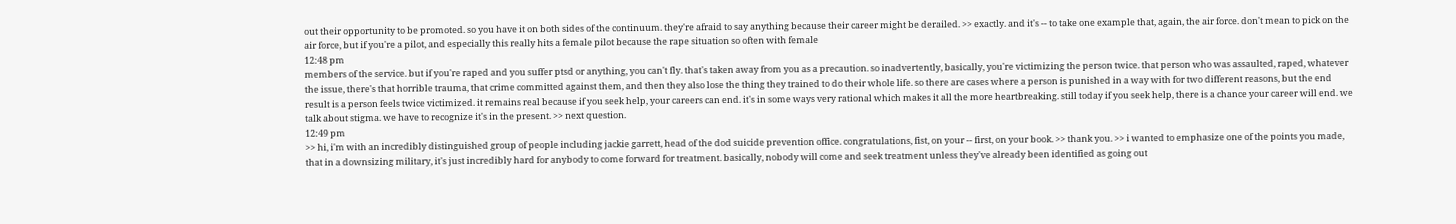out their opportunity to be promoted. so you have it on both sides of the continuum. they're afraid to say anything because their career might be derailed. >> exactly. and it's -- to take one example that, again, the air force. don't mean to pick on the air force, but if you're a pilot, and especially this really hits a female pilot because the rape situation so often with female
12:48 pm
members of the service. but if you're raped and you suffer ptsd or anything, you can't fly. that's taken away from you as a precaution. so inadvertently, basically, you're victimizing the person twice. that person who was assaulted, raped, whatever the issue, there's that horrible trauma, that crime committed against them, and then they also lose the thing they trained to do their whole life. so there are cases where a person is punished in a way with for two different reasons, but the end result is a person feels twice victimized. it remains real because if you seek help, your careers can end. it's in some ways very rational which makes it all the more heartbreaking. still today if you seek help, there is a chance your career will end. we talk about stigma. we have to recognize it's in the present. >> next question.
12:49 pm
>> hi, i'm with an incredibly distinguished group of people including jackie garrett, head of the dod suicide prevention office. congratulations, fist, on your -- first, on your book. >> thank you. >> i wanted to emphasize one of the points you made, that in a downsizing military, it's just incredibly hard for anybody to come forward for treatment. basically, nobody will come and seek treatment unless they've already been identified as going out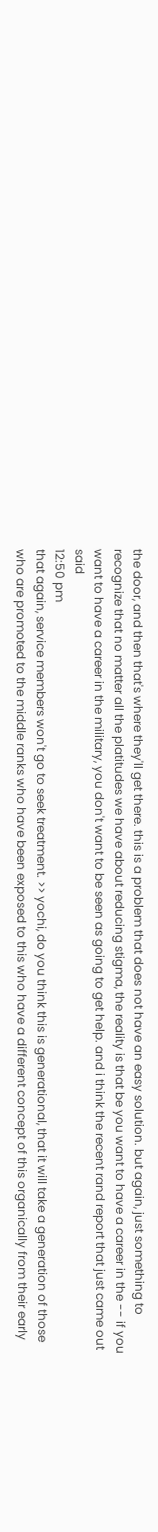the door, and then that's where they'll get there. this is a problem that does not have an easy solution. but again, just something to recognize that no matter all the platitudes we have about reducing stigma, the reality is that be you want to have a career in the -- if you want to have a career in the military, you don't want to be seen as going to get help. and i think the recent rand report that just came out said
12:50 pm
that again, service members won't go to seek treatment. >> yochi, do you think this is generational, that it will take a generation of those who are promoted to the middle ranks who have been exposed to this who have a different concept of this organically from their early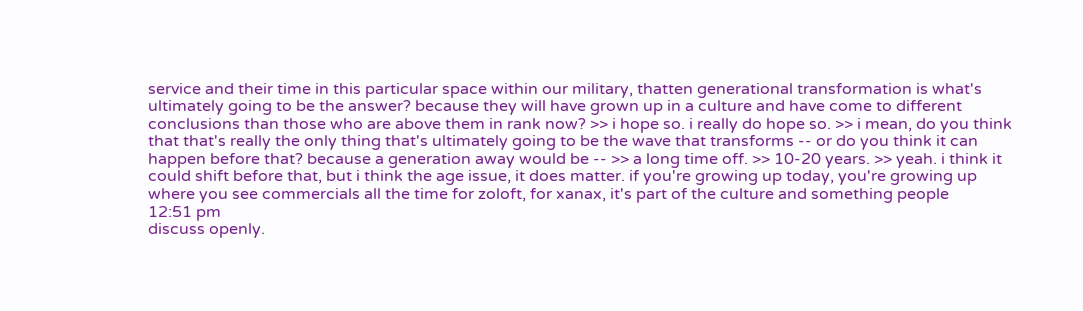service and their time in this particular space within our military, thatten generational transformation is what's ultimately going to be the answer? because they will have grown up in a culture and have come to different conclusions than those who are above them in rank now? >> i hope so. i really do hope so. >> i mean, do you think that that's really the only thing that's ultimately going to be the wave that transforms -- or do you think it can happen before that? because a generation away would be -- >> a long time off. >> 10-20 years. >> yeah. i think it could shift before that, but i think the age issue, it does matter. if you're growing up today, you're growing up where you see commercials all the time for zoloft, for xanax, it's part of the culture and something people
12:51 pm
discuss openly.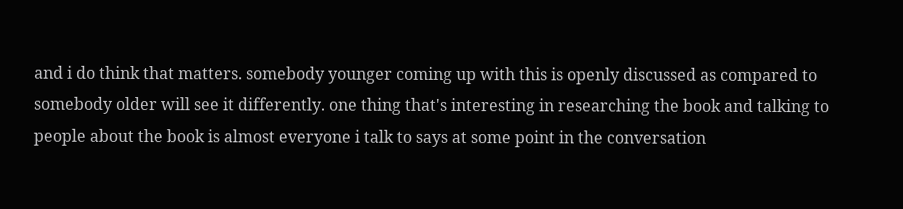and i do think that matters. somebody younger coming up with this is openly discussed as compared to somebody older will see it differently. one thing that's interesting in researching the book and talking to people about the book is almost everyone i talk to says at some point in the conversation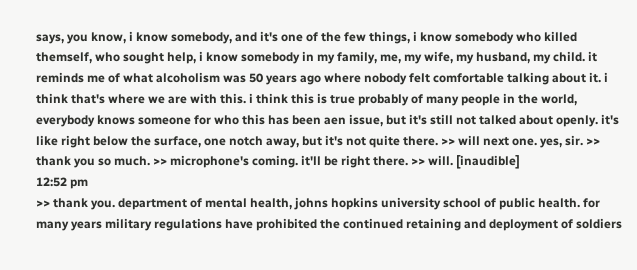says, you know, i know somebody, and it's one of the few things, i know somebody who killed themself, who sought help, i know somebody in my family, me, my wife, my husband, my child. it reminds me of what alcoholism was 50 years ago where nobody felt comfortable talking about it. i think that's where we are with this. i think this is true probably of many people in the world, everybody knows someone for who this has been aen issue, but it's still not talked about openly. it's like right below the surface, one notch away, but it's not quite there. >> will next one. yes, sir. >> thank you so much. >> microphone's coming. it'll be right there. >> will. [inaudible]
12:52 pm
>> thank you. department of mental health, johns hopkins university school of public health. for many years military regulations have prohibited the continued retaining and deployment of soldiers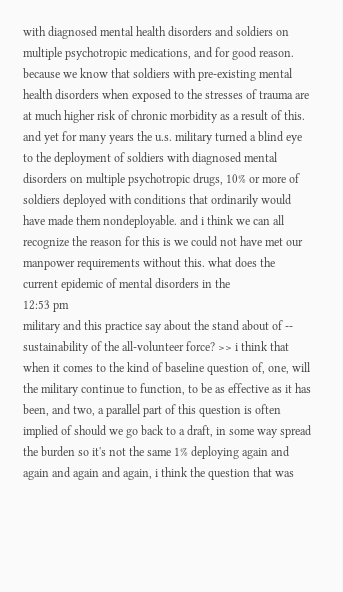with diagnosed mental health disorders and soldiers on multiple psychotropic medications, and for good reason. because we know that soldiers with pre-existing mental health disorders when exposed to the stresses of trauma are at much higher risk of chronic morbidity as a result of this. and yet for many years the u.s. military turned a blind eye to the deployment of soldiers with diagnosed mental disorders on multiple psychotropic drugs, 10% or more of soldiers deployed with conditions that ordinarily would have made them nondeployable. and i think we can all recognize the reason for this is we could not have met our manpower requirements without this. what does the current epidemic of mental disorders in the
12:53 pm
military and this practice say about the stand about of -- sustainability of the all-volunteer force? >> i think that when it comes to the kind of baseline question of, one, will the military continue to function, to be as effective as it has been, and two, a parallel part of this question is often implied of should we go back to a draft, in some way spread the burden so it's not the same 1% deploying again and again and again and again, i think the question that was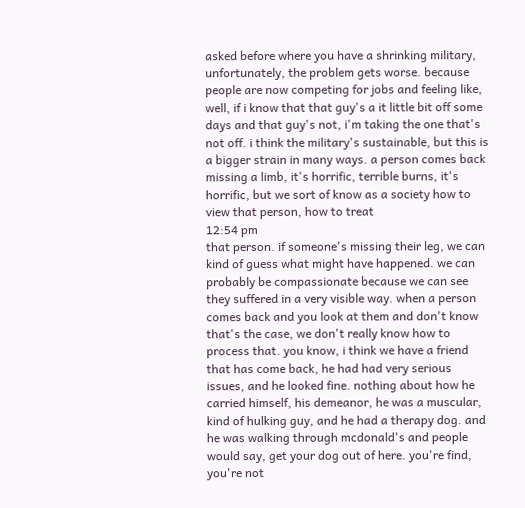asked before where you have a shrinking military, unfortunately, the problem gets worse. because people are now competing for jobs and feeling like, well, if i know that that guy's a it little bit off some days and that guy's not, i'm taking the one that's not off. i think the military's sustainable, but this is a bigger strain in many ways. a person comes back missing a limb, it's horrific, terrible burns, it's horrific, but we sort of know as a society how to view that person, how to treat
12:54 pm
that person. if someone's missing their leg, we can kind of guess what might have happened. we can probably be compassionate because we can see they suffered in a very visible way. when a person comes back and you look at them and don't know that's the case, we don't really know how to process that. you know, i think we have a friend that has come back, he had had very serious issues, and he looked fine. nothing about how he carried himself, his demeanor, he was a muscular, kind of hulking guy, and he had a therapy dog. and he was walking through mcdonald's and people would say, get your dog out of here. you're find, you're not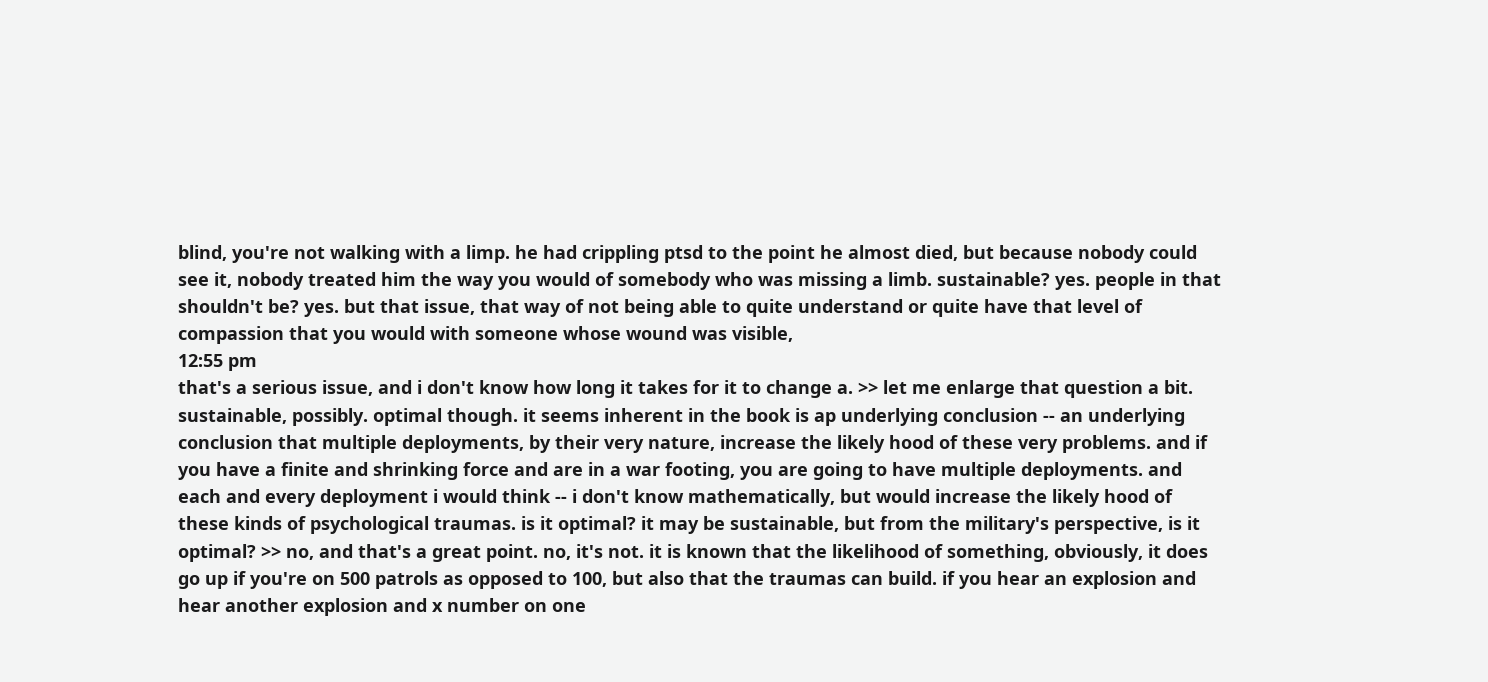blind, you're not walking with a limp. he had crippling ptsd to the point he almost died, but because nobody could see it, nobody treated him the way you would of somebody who was missing a limb. sustainable? yes. people in that shouldn't be? yes. but that issue, that way of not being able to quite understand or quite have that level of compassion that you would with someone whose wound was visible,
12:55 pm
that's a serious issue, and i don't know how long it takes for it to change a. >> let me enlarge that question a bit. sustainable, possibly. optimal though. it seems inherent in the book is ap underlying conclusion -- an underlying conclusion that multiple deployments, by their very nature, increase the likely hood of these very problems. and if you have a finite and shrinking force and are in a war footing, you are going to have multiple deployments. and each and every deployment i would think -- i don't know mathematically, but would increase the likely hood of these kinds of psychological traumas. is it optimal? it may be sustainable, but from the military's perspective, is it optimal? >> no, and that's a great point. no, it's not. it is known that the likelihood of something, obviously, it does go up if you're on 500 patrols as opposed to 100, but also that the traumas can build. if you hear an explosion and hear another explosion and x number on one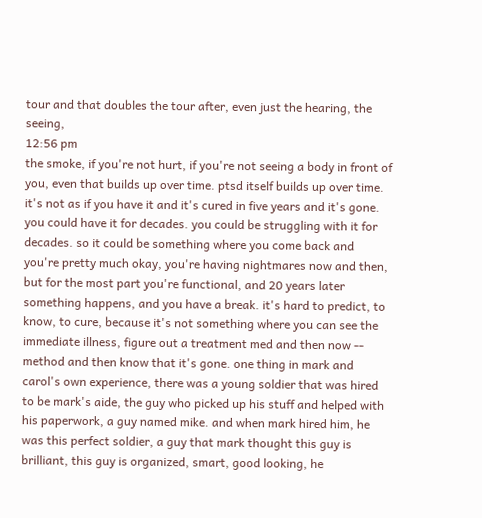tour and that doubles the tour after, even just the hearing, the seeing,
12:56 pm
the smoke, if you're not hurt, if you're not seeing a body in front of you, even that builds up over time. ptsd itself builds up over time. it's not as if you have it and it's cured in five years and it's gone. you could have it for decades. you could be struggling with it for decades. so it could be something where you come back and you're pretty much okay, you're having nightmares now and then, but for the most part you're functional, and 20 years later something happens, and you have a break. it's hard to predict, to know, to cure, because it's not something where you can see the immediate illness, figure out a treatment med and then now -- method and then know that it's gone. one thing in mark and carol's own experience, there was a young soldier that was hired to be mark's aide, the guy who picked up his stuff and helped with his paperwork, a guy named mike. and when mark hired him, he was this perfect soldier, a guy that mark thought this guy is brilliant, this guy is organized, smart, good looking, he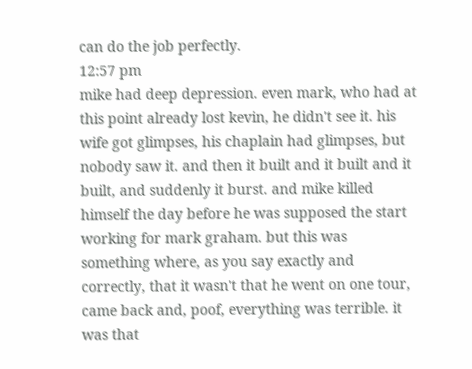can do the job perfectly.
12:57 pm
mike had deep depression. even mark, who had at this point already lost kevin, he didn't see it. his wife got glimpses, his chaplain had glimpses, but nobody saw it. and then it built and it built and it built, and suddenly it burst. and mike killed himself the day before he was supposed the start working for mark graham. but this was something where, as you say exactly and correctly, that it wasn't that he went on one tour, came back and, poof, everything was terrible. it was that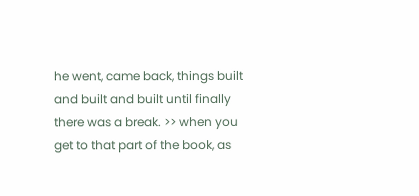he went, came back, things built and built and built until finally there was a break. >> when you get to that part of the book, as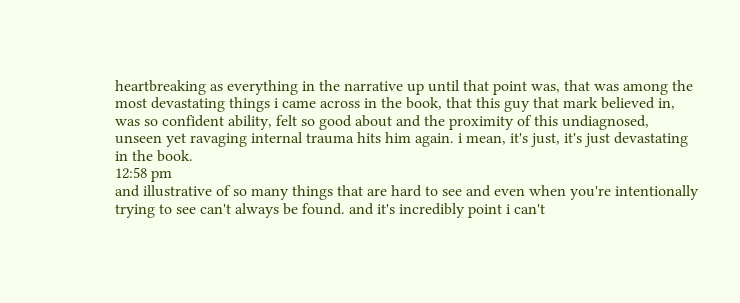heartbreaking as everything in the narrative up until that point was, that was among the most devastating things i came across in the book, that this guy that mark believed in, was so confident ability, felt so good about and the proximity of this undiagnosed, unseen yet ravaging internal trauma hits him again. i mean, it's just, it's just devastating in the book.
12:58 pm
and illustrative of so many things that are hard to see and even when you're intentionally trying to see can't always be found. and it's incredibly point i can't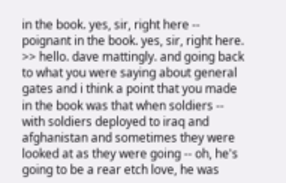in the book. yes, sir, right here -- poignant in the book. yes, sir, right here. >> hello. dave mattingly. and going back to what you were saying about general gates and i think a point that you made in the book was that when soldiers -- with soldiers deployed to iraq and afghanistan and sometimes they were looked at as they were going -- oh, he's going to be a rear etch love, he was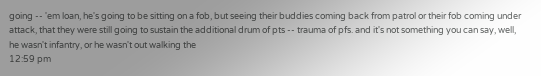going -- 'em loan, he's going to be sitting on a fob, but seeing their buddies coming back from patrol or their fob coming under attack, that they were still going to sustain the additional drum of pts -- trauma of pfs. and it's not something you can say, well, he wasn't infantry, or he wasn't out walking the
12:59 pm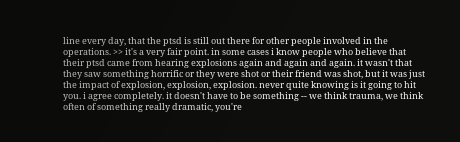line every day, that the ptsd is still out there for other people involved in the operations. >> it's a very fair point. in some cases i know people who believe that their ptsd came from hearing explosions again and again and again. it wasn't that they saw something horrific or they were shot or their friend was shot, but it was just the impact of explosion, explosion, explosion. never quite knowing is it going to hit you. i agree completely. it doesn't have to be something -- we think trauma, we think often of something really dramatic, you're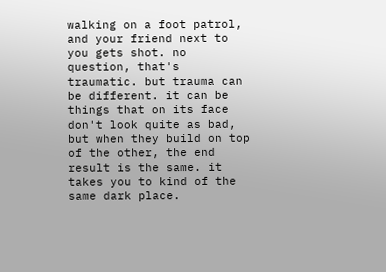walking on a foot patrol, and your friend next to you gets shot. no question, that's traumatic. but trauma can be different. it can be things that on its face don't look quite as bad, but when they build on top of the other, the end result is the same. it takes you to kind of the same dark place.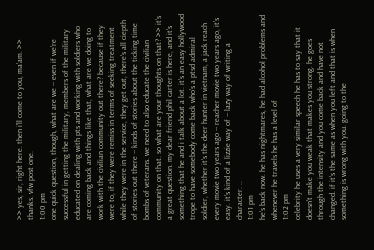>> yes, sir, right here. then i'll come to you, ma'am. >> thanks. vfw post one.
1:00 pm
one quick question, though, what are we -- even if we're successful in getting the military, members of the military educated on dealing with pts and working with soldiers who are coming back and things like that, what are we doing to work with the civilian community out there? because if they were to, if they were remiss in terms of seeking treatment while they were in the service, they get out, there's all ciepth of stories out there -- kinds of stories about the ticking time bombs of veterans. we need to also educate the civilian community on that. so what are your thoughts on that? >> it's a great question. my dear friend phil carter is here, and it's something that he and i talk about a lot. it's an easy hollywood trope to have somebody come back who's a ptsd admiral soldier, whether it's the deer hunter in vietnam, a jack reach every movie two years ago -- reacher movie two years ago, it's easy. it's kind of a lizzie way of -- lazy way of writing a character. ..
1:01 pm
he's back now. he has nightmares, he had alcohol problems and whenever he travels he has a level of
1:02 pm
celebrity he uses a very similar speech he has to say that it doesn't make you weak that makes you strong. he goes through the intensity and you come back and have not changed. if it's the same as when you left and that is when something is wrong with you. going to the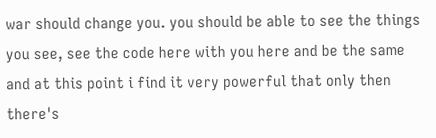war should change you. you should be able to see the things you see, see the code here with you here and be the same and at this point i find it very powerful that only then there's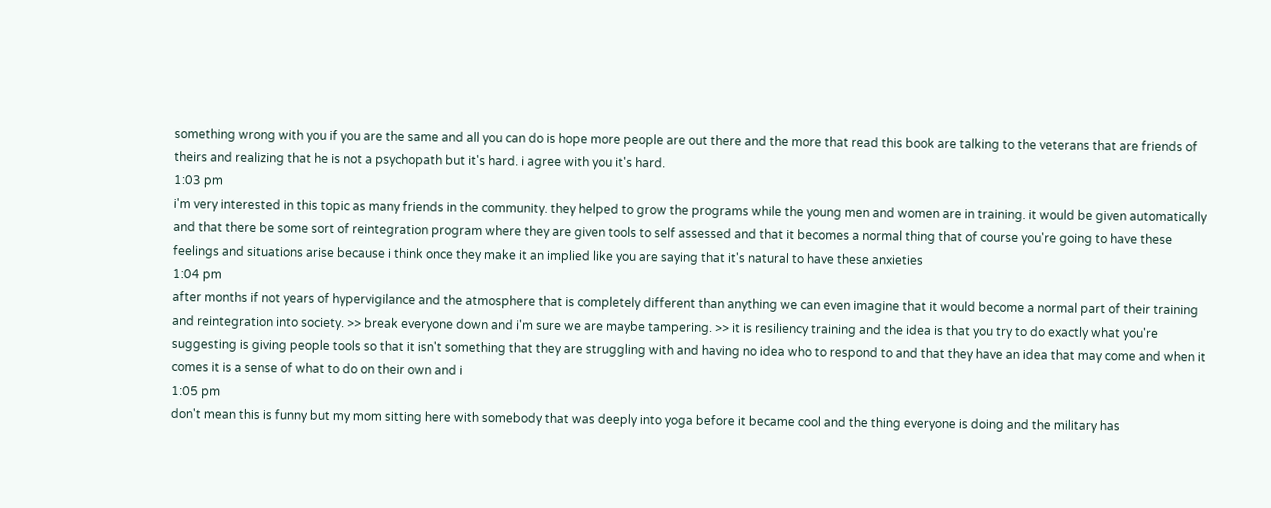something wrong with you if you are the same and all you can do is hope more people are out there and the more that read this book are talking to the veterans that are friends of theirs and realizing that he is not a psychopath but it's hard. i agree with you it's hard.
1:03 pm
i'm very interested in this topic as many friends in the community. they helped to grow the programs while the young men and women are in training. it would be given automatically and that there be some sort of reintegration program where they are given tools to self assessed and that it becomes a normal thing that of course you're going to have these feelings and situations arise because i think once they make it an implied like you are saying that it's natural to have these anxieties
1:04 pm
after months if not years of hypervigilance and the atmosphere that is completely different than anything we can even imagine that it would become a normal part of their training and reintegration into society. >> break everyone down and i'm sure we are maybe tampering. >> it is resiliency training and the idea is that you try to do exactly what you're suggesting is giving people tools so that it isn't something that they are struggling with and having no idea who to respond to and that they have an idea that may come and when it comes it is a sense of what to do on their own and i
1:05 pm
don't mean this is funny but my mom sitting here with somebody that was deeply into yoga before it became cool and the thing everyone is doing and the military has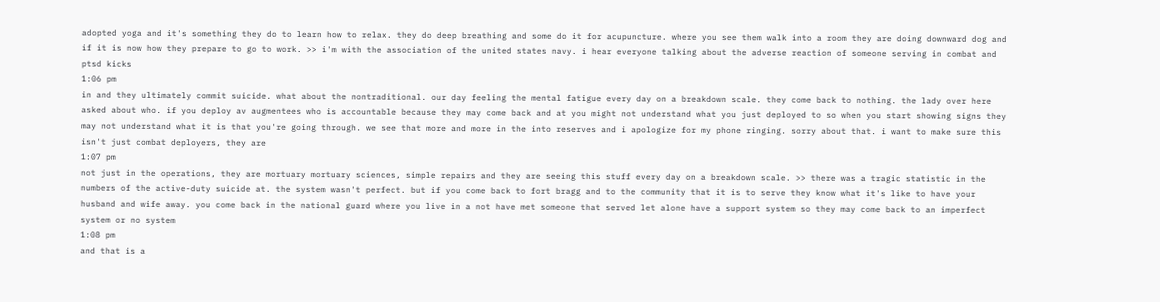adopted yoga and it's something they do to learn how to relax. they do deep breathing and some do it for acupuncture. where you see them walk into a room they are doing downward dog and if it is now how they prepare to go to work. >> i'm with the association of the united states navy. i hear everyone talking about the adverse reaction of someone serving in combat and ptsd kicks
1:06 pm
in and they ultimately commit suicide. what about the nontraditional. our day feeling the mental fatigue every day on a breakdown scale. they come back to nothing. the lady over here asked about who. if you deploy av augmentees who is accountable because they may come back and at you might not understand what you just deployed to so when you start showing signs they may not understand what it is that you're going through. we see that more and more in the into reserves and i apologize for my phone ringing. sorry about that. i want to make sure this isn't just combat deployers, they are
1:07 pm
not just in the operations, they are mortuary mortuary sciences, simple repairs and they are seeing this stuff every day on a breakdown scale. >> there was a tragic statistic in the numbers of the active-duty suicide at. the system wasn't perfect. but if you come back to fort bragg and to the community that it is to serve they know what it's like to have your husband and wife away. you come back in the national guard where you live in a not have met someone that served let alone have a support system so they may come back to an imperfect system or no system
1:08 pm
and that is a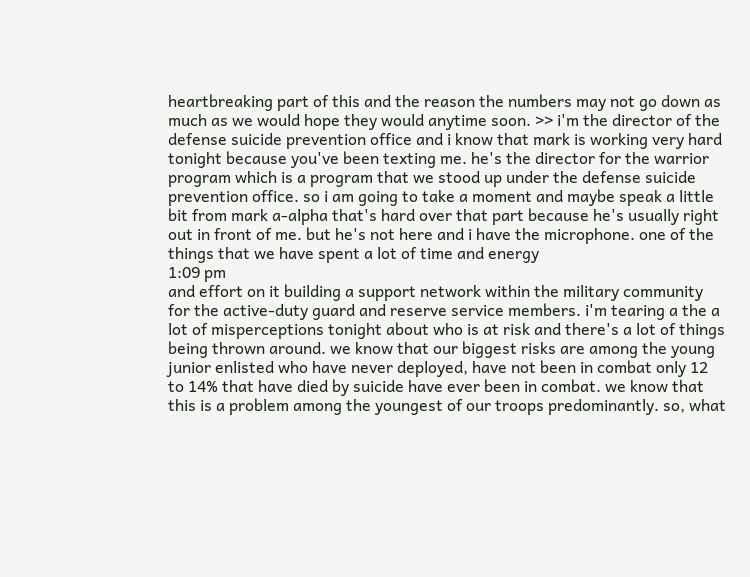heartbreaking part of this and the reason the numbers may not go down as much as we would hope they would anytime soon. >> i'm the director of the defense suicide prevention office and i know that mark is working very hard tonight because you've been texting me. he's the director for the warrior program which is a program that we stood up under the defense suicide prevention office. so i am going to take a moment and maybe speak a little bit from mark a-alpha that's hard over that part because he's usually right out in front of me. but he's not here and i have the microphone. one of the things that we have spent a lot of time and energy
1:09 pm
and effort on it building a support network within the military community for the active-duty guard and reserve service members. i'm tearing a the a lot of misperceptions tonight about who is at risk and there's a lot of things being thrown around. we know that our biggest risks are among the young junior enlisted who have never deployed, have not been in combat only 12 to 14% that have died by suicide have ever been in combat. we know that this is a problem among the youngest of our troops predominantly. so, what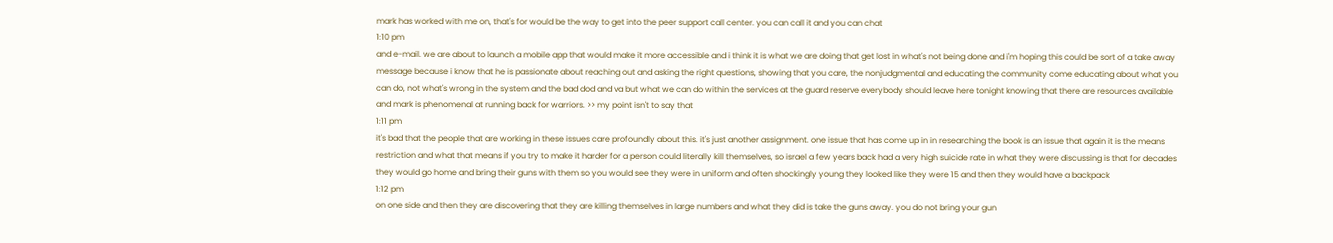mark has worked with me on, that's for would be the way to get into the peer support call center. you can call it and you can chat
1:10 pm
and e-mail. we are about to launch a mobile app that would make it more accessible and i think it is what we are doing that get lost in what's not being done and i'm hoping this could be sort of a take away message because i know that he is passionate about reaching out and asking the right questions, showing that you care, the nonjudgmental and educating the community come educating about what you can do, not what's wrong in the system and the bad dod and va but what we can do within the services at the guard reserve everybody should leave here tonight knowing that there are resources available and mark is phenomenal at running back for warriors. >> my point isn't to say that
1:11 pm
it's bad that the people that are working in these issues care profoundly about this. it's just another assignment. one issue that has come up in in researching the book is an issue that again it is the means restriction and what that means if you try to make it harder for a person could literally kill themselves, so israel a few years back had a very high suicide rate in what they were discussing is that for decades they would go home and bring their guns with them so you would see they were in uniform and often shockingly young they looked like they were 15 and then they would have a backpack
1:12 pm
on one side and then they are discovering that they are killing themselves in large numbers and what they did is take the guns away. you do not bring your gun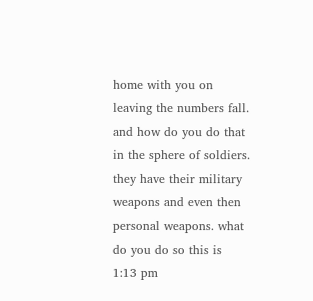home with you on leaving the numbers fall. and how do you do that in the sphere of soldiers. they have their military weapons and even then personal weapons. what do you do so this is
1:13 pm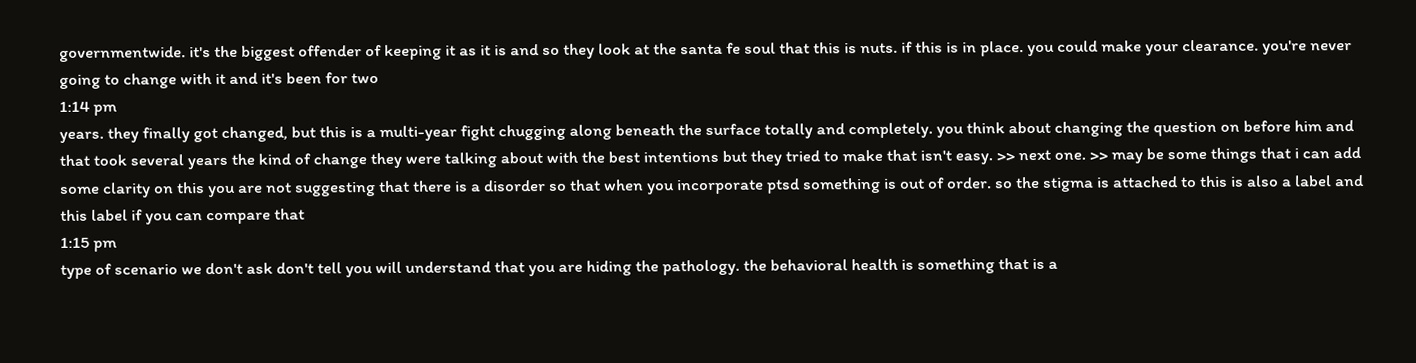governmentwide. it's the biggest offender of keeping it as it is and so they look at the santa fe soul that this is nuts. if this is in place. you could make your clearance. you're never going to change with it and it's been for two
1:14 pm
years. they finally got changed, but this is a multi-year fight chugging along beneath the surface totally and completely. you think about changing the question on before him and that took several years the kind of change they were talking about with the best intentions but they tried to make that isn't easy. >> next one. >> may be some things that i can add some clarity on this you are not suggesting that there is a disorder so that when you incorporate ptsd something is out of order. so the stigma is attached to this is also a label and this label if you can compare that
1:15 pm
type of scenario we don't ask don't tell you will understand that you are hiding the pathology. the behavioral health is something that is a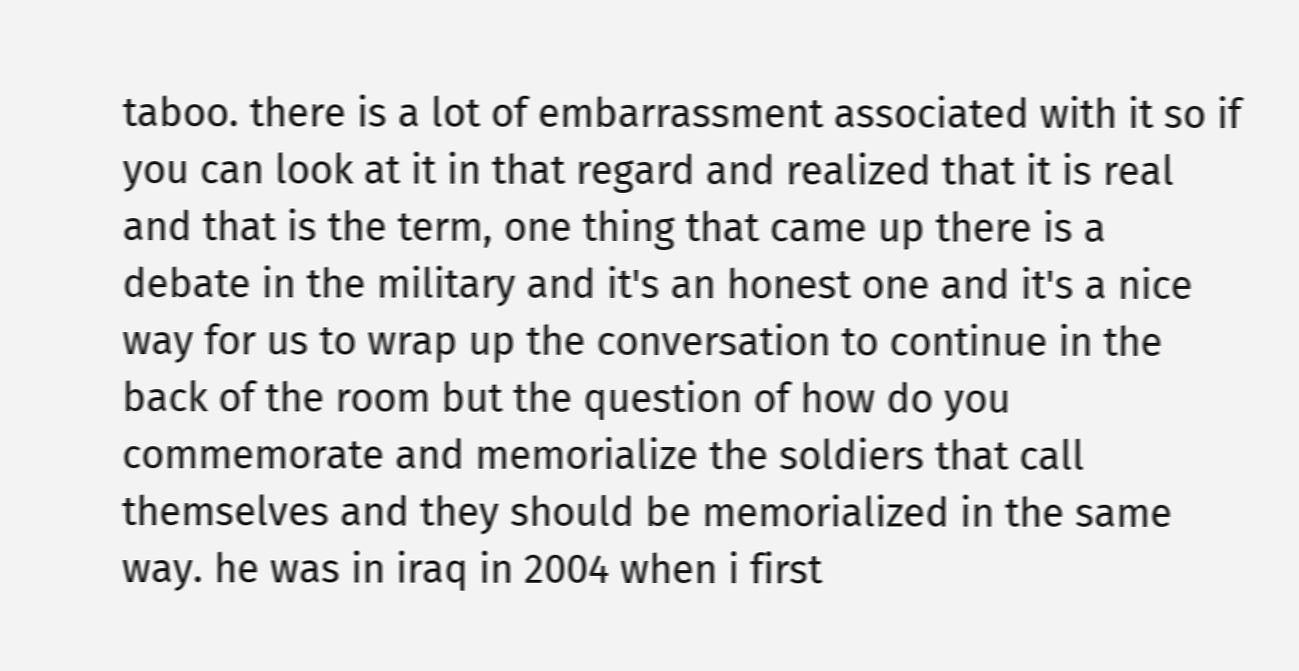taboo. there is a lot of embarrassment associated with it so if you can look at it in that regard and realized that it is real and that is the term, one thing that came up there is a debate in the military and it's an honest one and it's a nice way for us to wrap up the conversation to continue in the back of the room but the question of how do you commemorate and memorialize the soldiers that call themselves and they should be memorialized in the same way. he was in iraq in 2004 when i first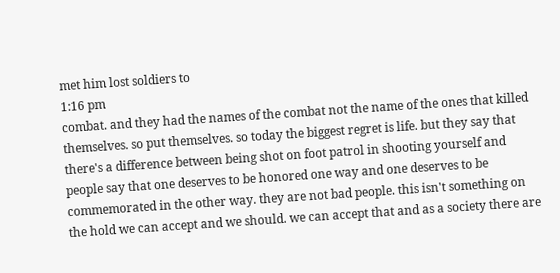met him lost soldiers to
1:16 pm
combat. and they had the names of the combat not the name of the ones that killed themselves. so put themselves. so today the biggest regret is life. but they say that there's a difference between being shot on foot patrol in shooting yourself and people say that one deserves to be honored one way and one deserves to be commemorated in the other way. they are not bad people. this isn't something on the hold we can accept and we should. we can accept that and as a society there are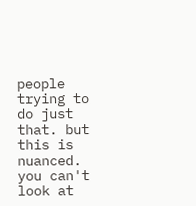people trying to do just that. but this is nuanced. you can't look at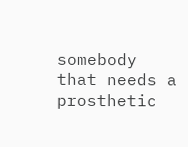somebody that needs a prosthetic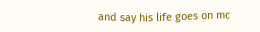and say his life goes on mc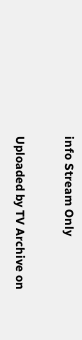info Stream Only

Uploaded by TV Archive on